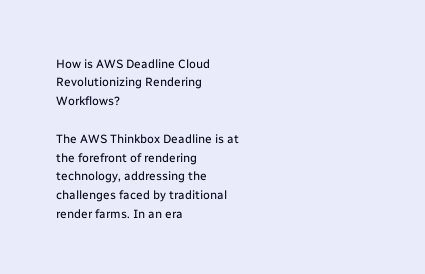How is AWS Deadline Cloud Revolutionizing Rendering Workflows?

The AWS Thinkbox Deadline is at the forefront of rendering technology, addressing the challenges faced by traditional render farms. In an era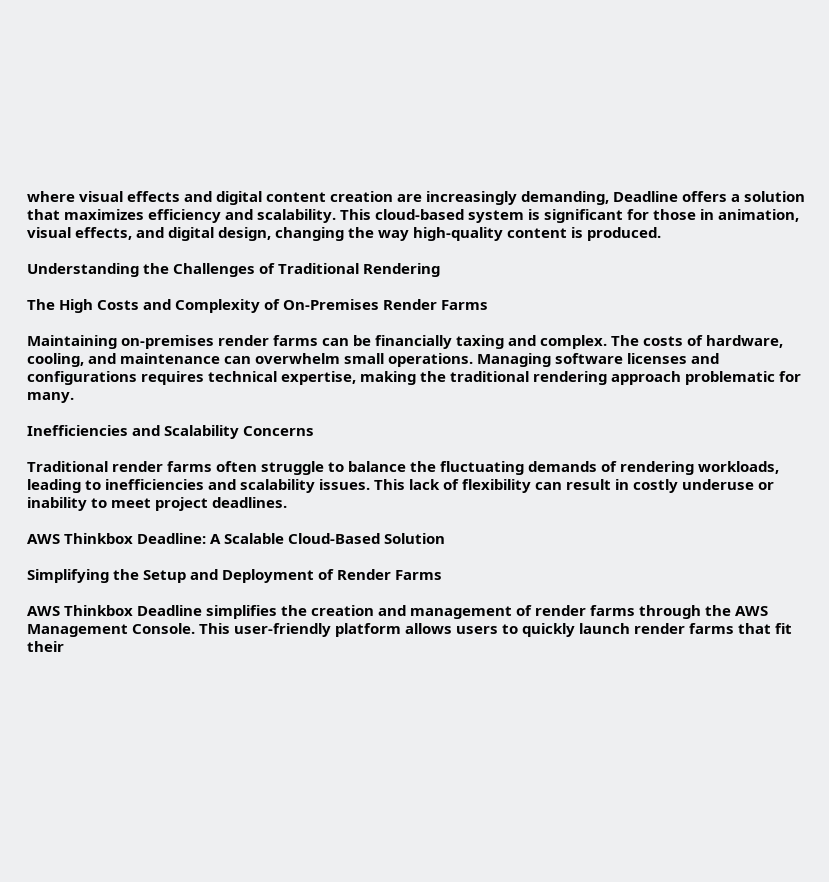where visual effects and digital content creation are increasingly demanding, Deadline offers a solution that maximizes efficiency and scalability. This cloud-based system is significant for those in animation, visual effects, and digital design, changing the way high-quality content is produced.

Understanding the Challenges of Traditional Rendering

The High Costs and Complexity of On-Premises Render Farms

Maintaining on-premises render farms can be financially taxing and complex. The costs of hardware, cooling, and maintenance can overwhelm small operations. Managing software licenses and configurations requires technical expertise, making the traditional rendering approach problematic for many.

Inefficiencies and Scalability Concerns

Traditional render farms often struggle to balance the fluctuating demands of rendering workloads, leading to inefficiencies and scalability issues. This lack of flexibility can result in costly underuse or inability to meet project deadlines.

AWS Thinkbox Deadline: A Scalable Cloud-Based Solution

Simplifying the Setup and Deployment of Render Farms

AWS Thinkbox Deadline simplifies the creation and management of render farms through the AWS Management Console. This user-friendly platform allows users to quickly launch render farms that fit their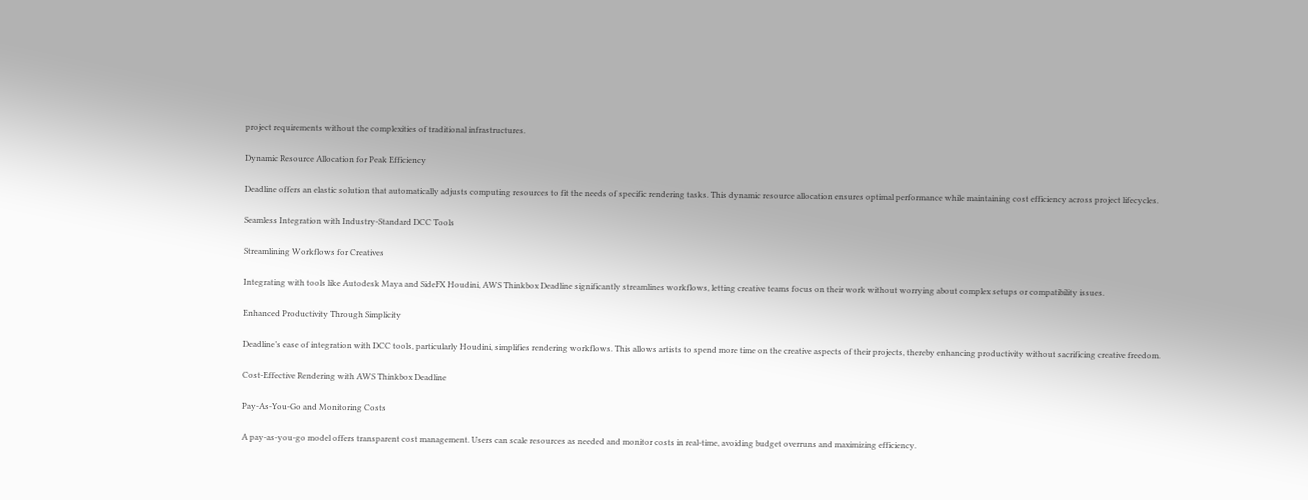project requirements without the complexities of traditional infrastructures.

Dynamic Resource Allocation for Peak Efficiency

Deadline offers an elastic solution that automatically adjusts computing resources to fit the needs of specific rendering tasks. This dynamic resource allocation ensures optimal performance while maintaining cost efficiency across project lifecycles.

Seamless Integration with Industry-Standard DCC Tools

Streamlining Workflows for Creatives

Integrating with tools like Autodesk Maya and SideFX Houdini, AWS Thinkbox Deadline significantly streamlines workflows, letting creative teams focus on their work without worrying about complex setups or compatibility issues.

Enhanced Productivity Through Simplicity

Deadline’s ease of integration with DCC tools, particularly Houdini, simplifies rendering workflows. This allows artists to spend more time on the creative aspects of their projects, thereby enhancing productivity without sacrificing creative freedom.

Cost-Effective Rendering with AWS Thinkbox Deadline

Pay-As-You-Go and Monitoring Costs

A pay-as-you-go model offers transparent cost management. Users can scale resources as needed and monitor costs in real-time, avoiding budget overruns and maximizing efficiency.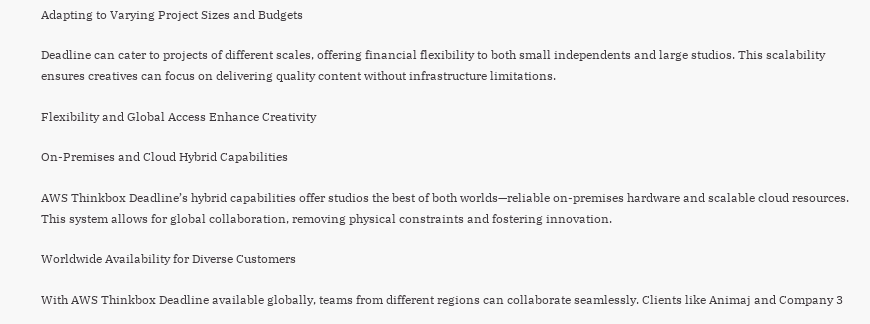Adapting to Varying Project Sizes and Budgets

Deadline can cater to projects of different scales, offering financial flexibility to both small independents and large studios. This scalability ensures creatives can focus on delivering quality content without infrastructure limitations.

Flexibility and Global Access Enhance Creativity

On-Premises and Cloud Hybrid Capabilities

AWS Thinkbox Deadline’s hybrid capabilities offer studios the best of both worlds—reliable on-premises hardware and scalable cloud resources. This system allows for global collaboration, removing physical constraints and fostering innovation.

Worldwide Availability for Diverse Customers

With AWS Thinkbox Deadline available globally, teams from different regions can collaborate seamlessly. Clients like Animaj and Company 3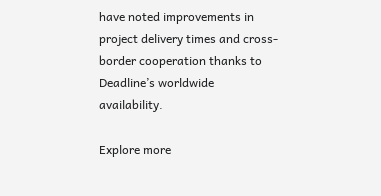have noted improvements in project delivery times and cross-border cooperation thanks to Deadline’s worldwide availability.

Explore more